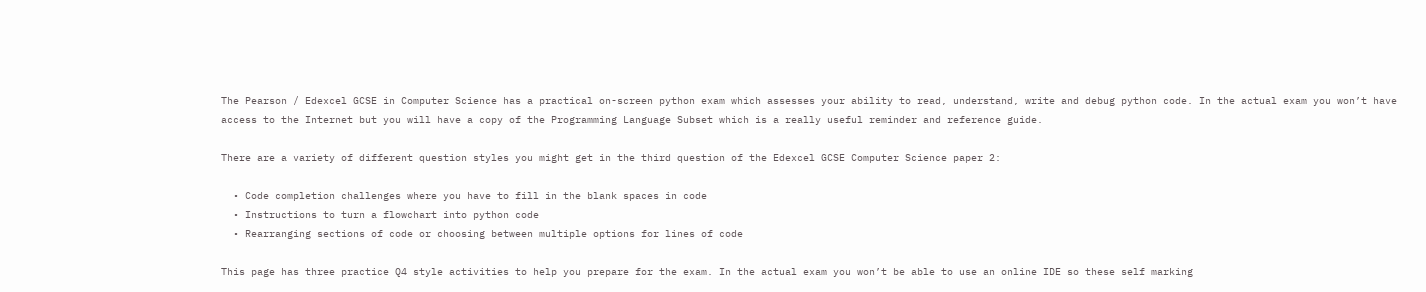The Pearson / Edexcel GCSE in Computer Science has a practical on-screen python exam which assesses your ability to read, understand, write and debug python code. In the actual exam you won’t have access to the Internet but you will have a copy of the Programming Language Subset which is a really useful reminder and reference guide.

There are a variety of different question styles you might get in the third question of the Edexcel GCSE Computer Science paper 2:

  • Code completion challenges where you have to fill in the blank spaces in code
  • Instructions to turn a flowchart into python code
  • Rearranging sections of code or choosing between multiple options for lines of code

This page has three practice Q4 style activities to help you prepare for the exam. In the actual exam you won’t be able to use an online IDE so these self marking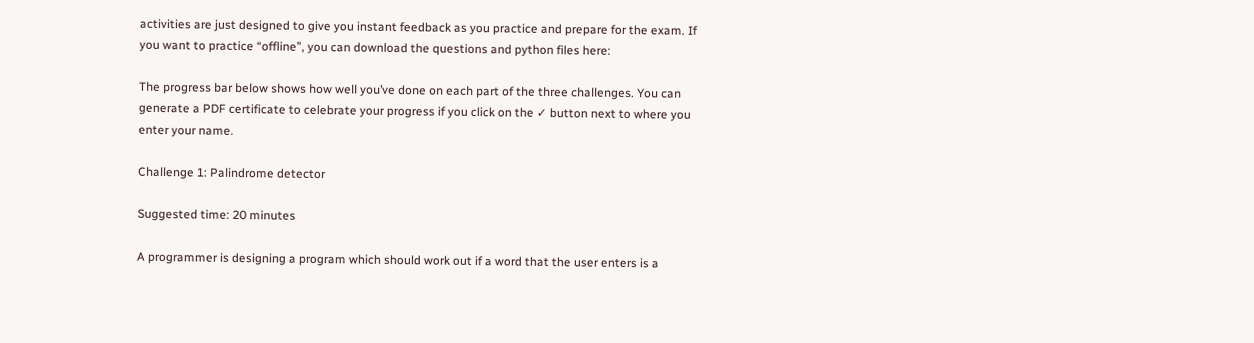activities are just designed to give you instant feedback as you practice and prepare for the exam. If you want to practice “offline”, you can download the questions and python files here:

The progress bar below shows how well you’ve done on each part of the three challenges. You can generate a PDF certificate to celebrate your progress if you click on the ✓ button next to where you enter your name.

Challenge 1: Palindrome detector

Suggested time: 20 minutes

A programmer is designing a program which should work out if a word that the user enters is a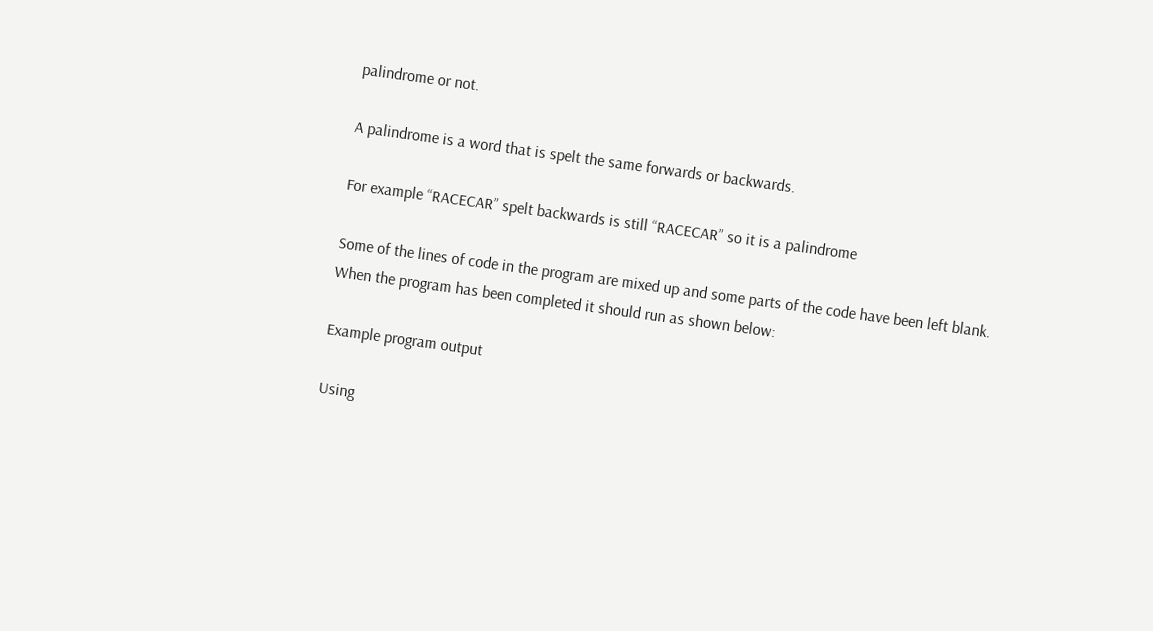palindrome or not.

A palindrome is a word that is spelt the same forwards or backwards.

For example “RACECAR” spelt backwards is still “RACECAR” so it is a palindrome

Some of the lines of code in the program are mixed up and some parts of the code have been left blank. When the program has been completed it should run as shown below:

Example program output

Using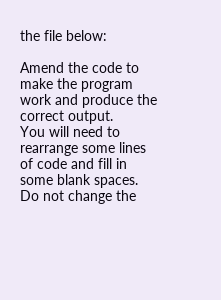the file below:

Amend the code to make the program work and produce the correct output.
You will need to rearrange some lines of code and fill in some blank spaces.
Do not change the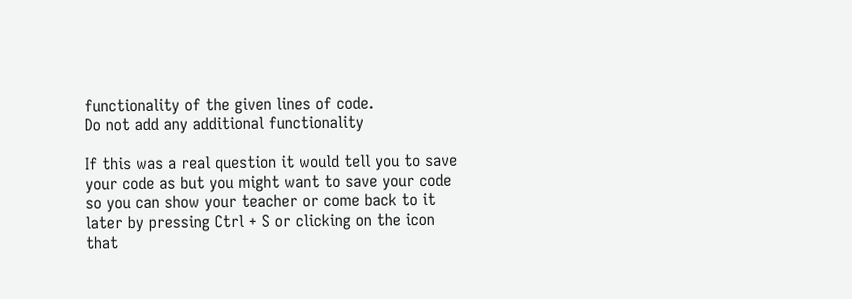functionality of the given lines of code.
Do not add any additional functionality

If this was a real question it would tell you to save your code as but you might want to save your code so you can show your teacher or come back to it later by pressing Ctrl + S or clicking on the icon that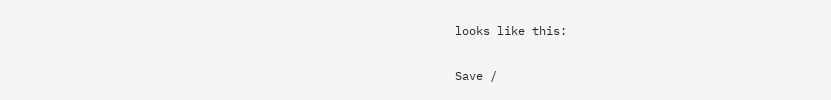looks like this:

Save /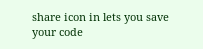share icon in lets you save your code